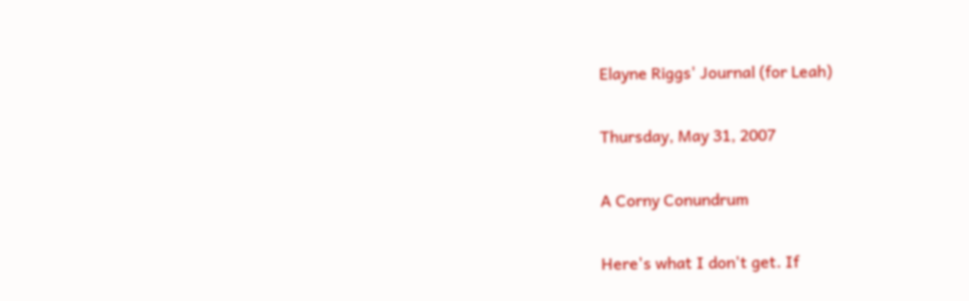Elayne Riggs' Journal (for Leah)

Thursday, May 31, 2007

A Corny Conundrum

Here's what I don't get. If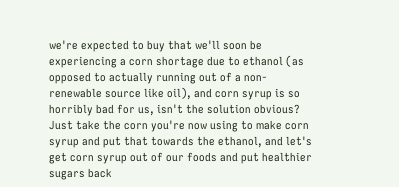we're expected to buy that we'll soon be experiencing a corn shortage due to ethanol (as opposed to actually running out of a non-renewable source like oil), and corn syrup is so horribly bad for us, isn't the solution obvious? Just take the corn you're now using to make corn syrup and put that towards the ethanol, and let's get corn syrup out of our foods and put healthier sugars back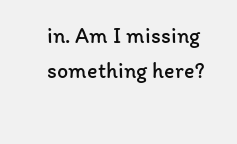in. Am I missing something here?